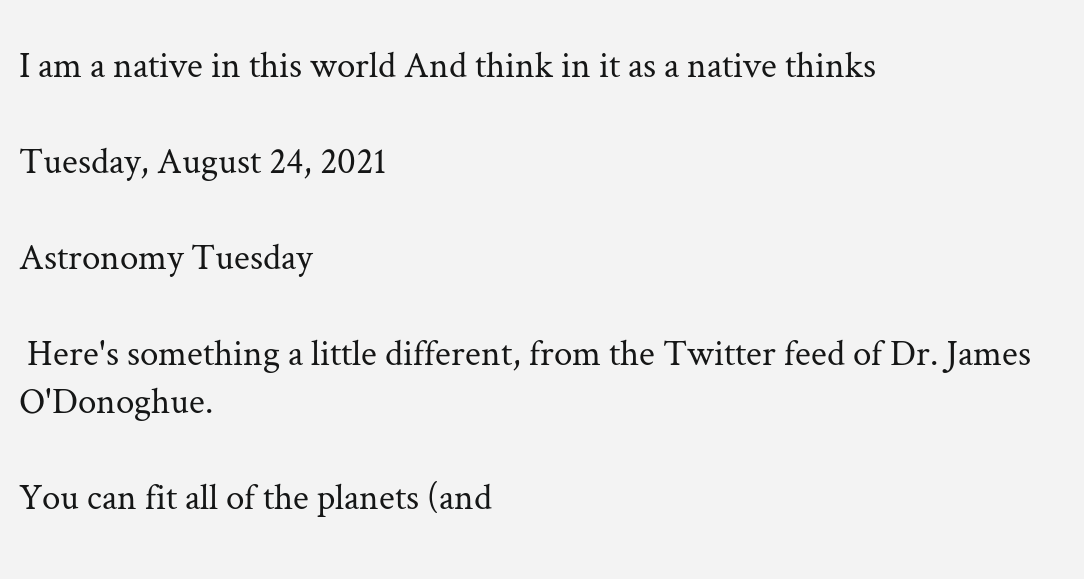I am a native in this world And think in it as a native thinks

Tuesday, August 24, 2021

Astronomy Tuesday

 Here's something a little different, from the Twitter feed of Dr. James O'Donoghue.

You can fit all of the planets (and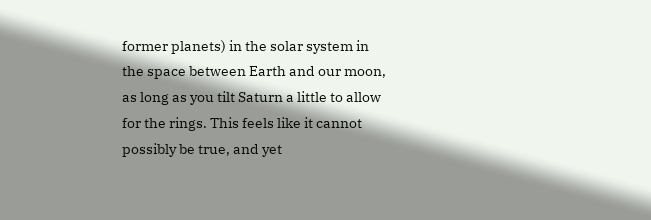former planets) in the solar system in the space between Earth and our moon, as long as you tilt Saturn a little to allow for the rings. This feels like it cannot possibly be true, and yet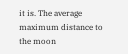it is. The average maximum distance to the moon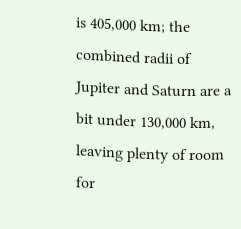is 405,000 km; the combined radii of Jupiter and Saturn are a bit under 130,000 km, leaving plenty of room for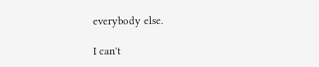everybody else.

I can't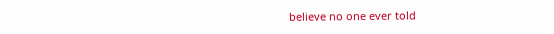believe no one ever told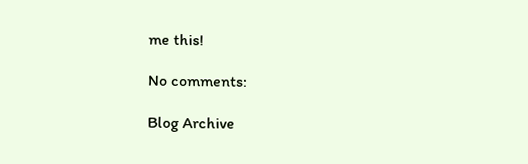me this!

No comments:

Blog Archive